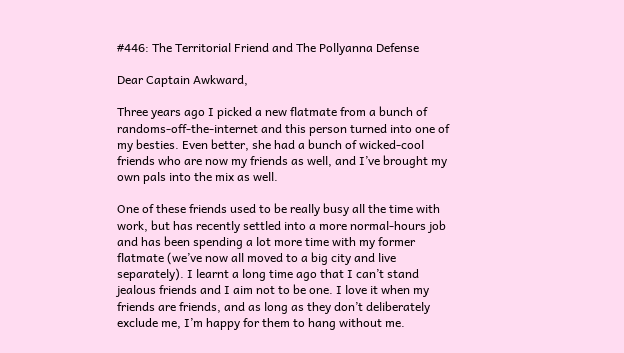#446: The Territorial Friend and The Pollyanna Defense

Dear Captain Awkward,

Three years ago I picked a new flatmate from a bunch of randoms-off-the-internet and this person turned into one of my besties. Even better, she had a bunch of wicked-cool friends who are now my friends as well, and I’ve brought my own pals into the mix as well.

One of these friends used to be really busy all the time with work, but has recently settled into a more normal-hours job and has been spending a lot more time with my former flatmate (we’ve now all moved to a big city and live separately). I learnt a long time ago that I can’t stand jealous friends and I aim not to be one. I love it when my friends are friends, and as long as they don’t deliberately exclude me, I’m happy for them to hang without me.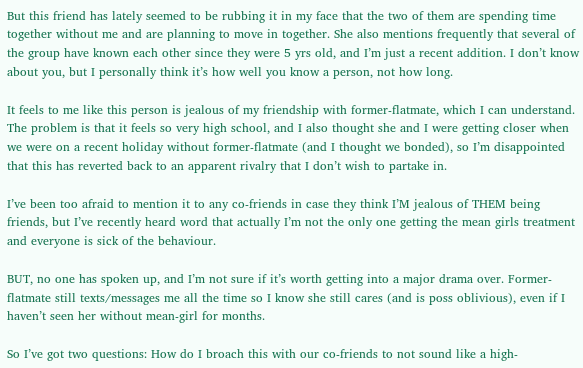But this friend has lately seemed to be rubbing it in my face that the two of them are spending time together without me and are planning to move in together. She also mentions frequently that several of the group have known each other since they were 5 yrs old, and I’m just a recent addition. I don’t know about you, but I personally think it’s how well you know a person, not how long.

It feels to me like this person is jealous of my friendship with former-flatmate, which I can understand. The problem is that it feels so very high school, and I also thought she and I were getting closer when we were on a recent holiday without former-flatmate (and I thought we bonded), so I’m disappointed that this has reverted back to an apparent rivalry that I don’t wish to partake in.

I’ve been too afraid to mention it to any co-friends in case they think I’M jealous of THEM being friends, but I’ve recently heard word that actually I’m not the only one getting the mean girls treatment and everyone is sick of the behaviour.

BUT, no one has spoken up, and I’m not sure if it’s worth getting into a major drama over. Former-flatmate still texts/messages me all the time so I know she still cares (and is poss oblivious), even if I haven’t seen her without mean-girl for months.

So I’ve got two questions: How do I broach this with our co-friends to not sound like a high-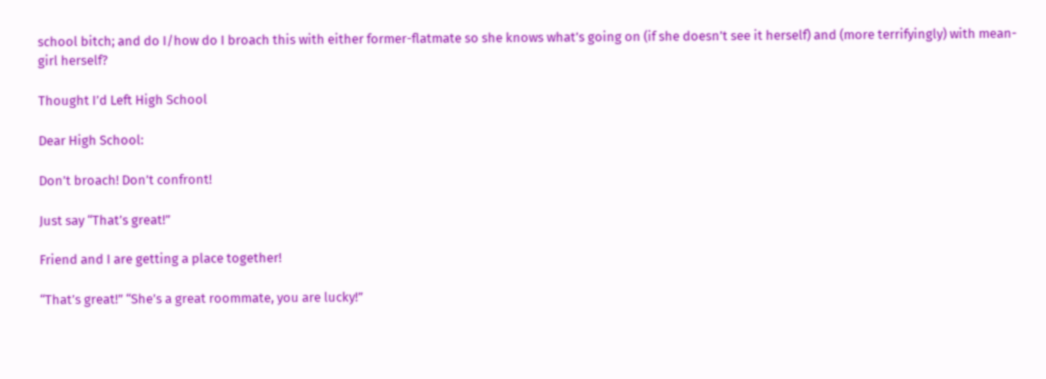school bitch; and do I/how do I broach this with either former-flatmate so she knows what’s going on (if she doesn’t see it herself) and (more terrifyingly) with mean-girl herself?

Thought I’d Left High School

Dear High School:

Don’t broach! Don’t confront!

Just say “That’s great!”

Friend and I are getting a place together!

“That’s great!” “She’s a great roommate, you are lucky!”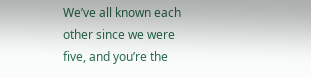We’ve all known each other since we were five, and you’re the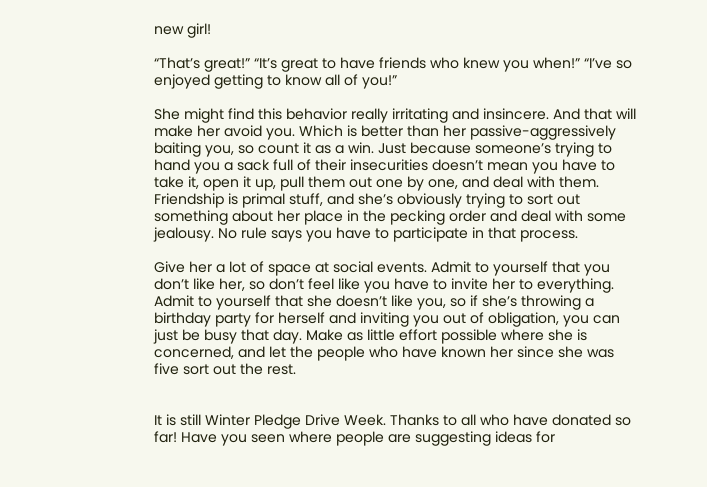new girl!

“That’s great!” “It’s great to have friends who knew you when!” “I’ve so enjoyed getting to know all of you!”

She might find this behavior really irritating and insincere. And that will make her avoid you. Which is better than her passive-aggressively baiting you, so count it as a win. Just because someone’s trying to hand you a sack full of their insecurities doesn’t mean you have to take it, open it up, pull them out one by one, and deal with them. Friendship is primal stuff, and she’s obviously trying to sort out something about her place in the pecking order and deal with some jealousy. No rule says you have to participate in that process.

Give her a lot of space at social events. Admit to yourself that you don’t like her, so don’t feel like you have to invite her to everything. Admit to yourself that she doesn’t like you, so if she’s throwing a birthday party for herself and inviting you out of obligation, you can just be busy that day. Make as little effort possible where she is concerned, and let the people who have known her since she was five sort out the rest.


It is still Winter Pledge Drive Week. Thanks to all who have donated so far! Have you seen where people are suggesting ideas for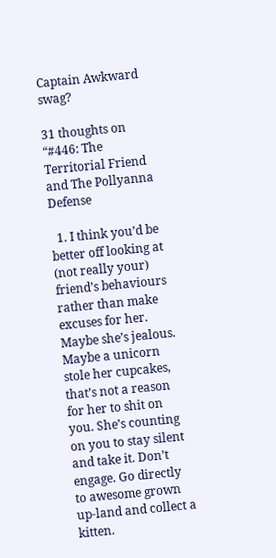Captain Awkward swag?

31 thoughts on “#446: The Territorial Friend and The Pollyanna Defense

  1. I think you’d be better off looking at (not really your) friend’s behaviours rather than make excuses for her. Maybe she’s jealous. Maybe a unicorn stole her cupcakes, that’s not a reason for her to shit on you. She’s counting on you to stay silent and take it. Don’t engage. Go directly to awesome grown up-land and collect a kitten.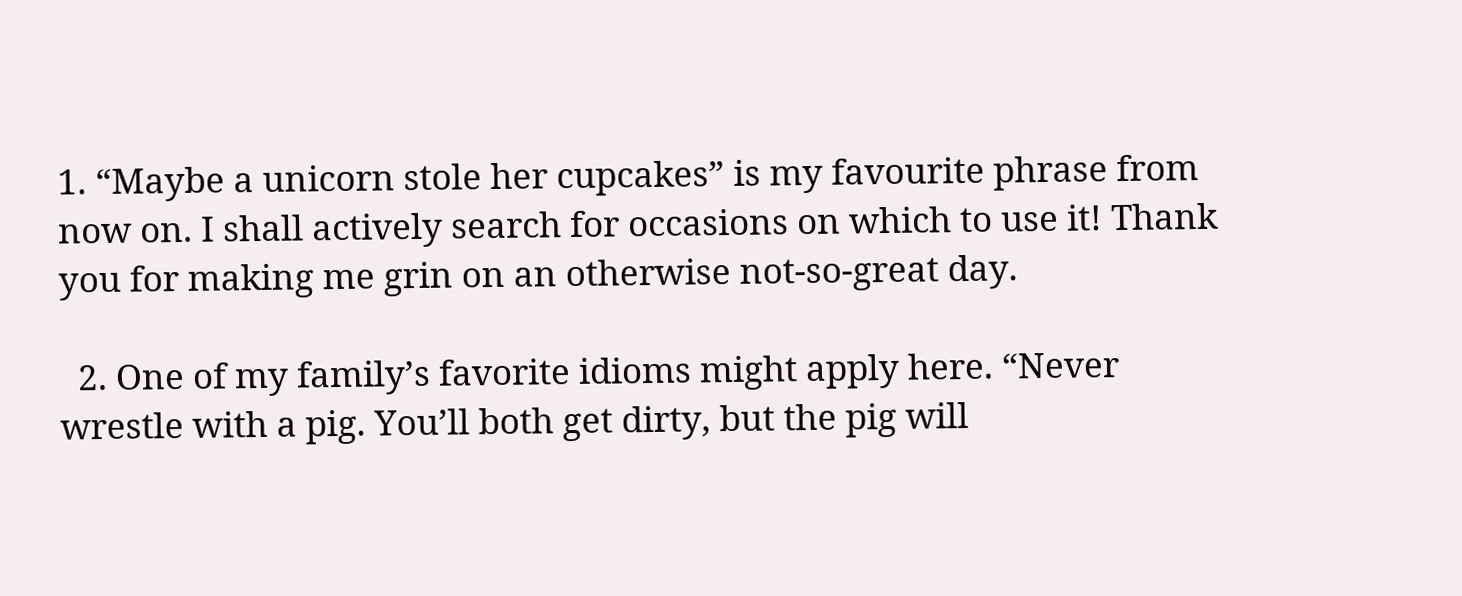1. “Maybe a unicorn stole her cupcakes” is my favourite phrase from now on. I shall actively search for occasions on which to use it! Thank you for making me grin on an otherwise not-so-great day.

  2. One of my family’s favorite idioms might apply here. “Never wrestle with a pig. You’ll both get dirty, but the pig will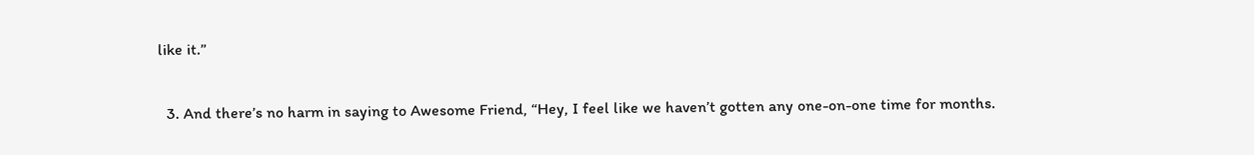like it.”

  3. And there’s no harm in saying to Awesome Friend, “Hey, I feel like we haven’t gotten any one-on-one time for months.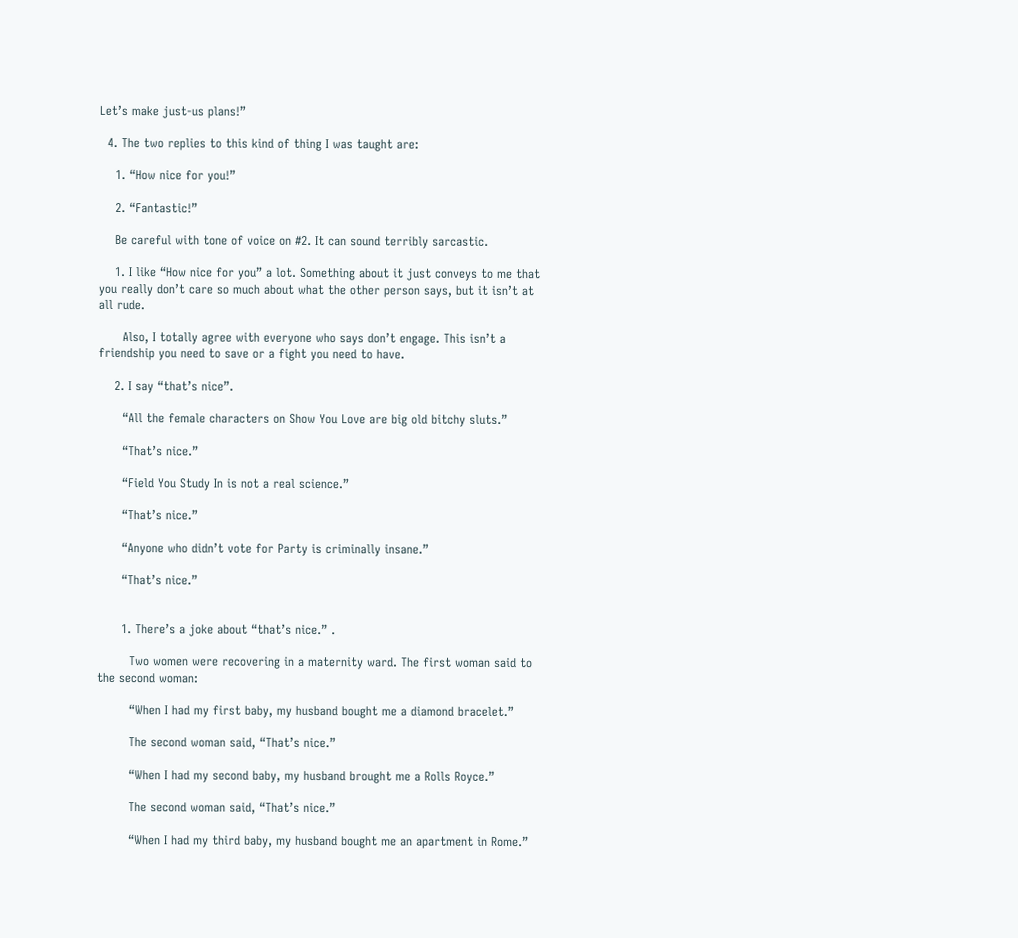Let’s make just-us plans!”

  4. The two replies to this kind of thing I was taught are:

    1. “How nice for you!”

    2. “Fantastic!”

    Be careful with tone of voice on #2. It can sound terribly sarcastic.

    1. I like “How nice for you” a lot. Something about it just conveys to me that you really don’t care so much about what the other person says, but it isn’t at all rude.

      Also, I totally agree with everyone who says don’t engage. This isn’t a friendship you need to save or a fight you need to have.

    2. I say “that’s nice”.

      “All the female characters on Show You Love are big old bitchy sluts.”

      “That’s nice.”

      “Field You Study In is not a real science.”

      “That’s nice.”

      “Anyone who didn’t vote for Party is criminally insane.”

      “That’s nice.”


      1. There’s a joke about “that’s nice.” .

        Two women were recovering in a maternity ward. The first woman said to the second woman:

        “When I had my first baby, my husband bought me a diamond bracelet.”

        The second woman said, “That’s nice.”

        “When I had my second baby, my husband brought me a Rolls Royce.”

        The second woman said, “That’s nice.”

        “When I had my third baby, my husband bought me an apartment in Rome.”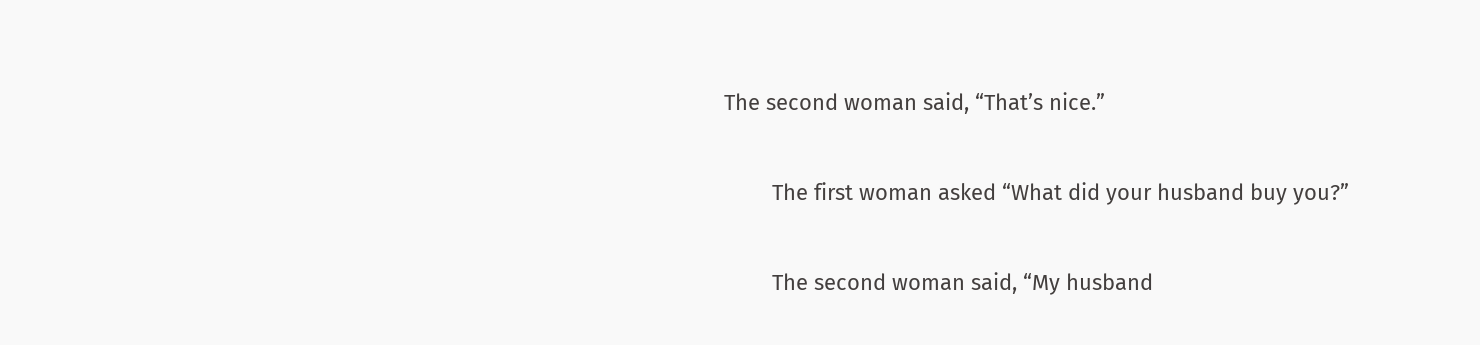The second woman said, “That’s nice.”

        The first woman asked “What did your husband buy you?”

        The second woman said, “My husband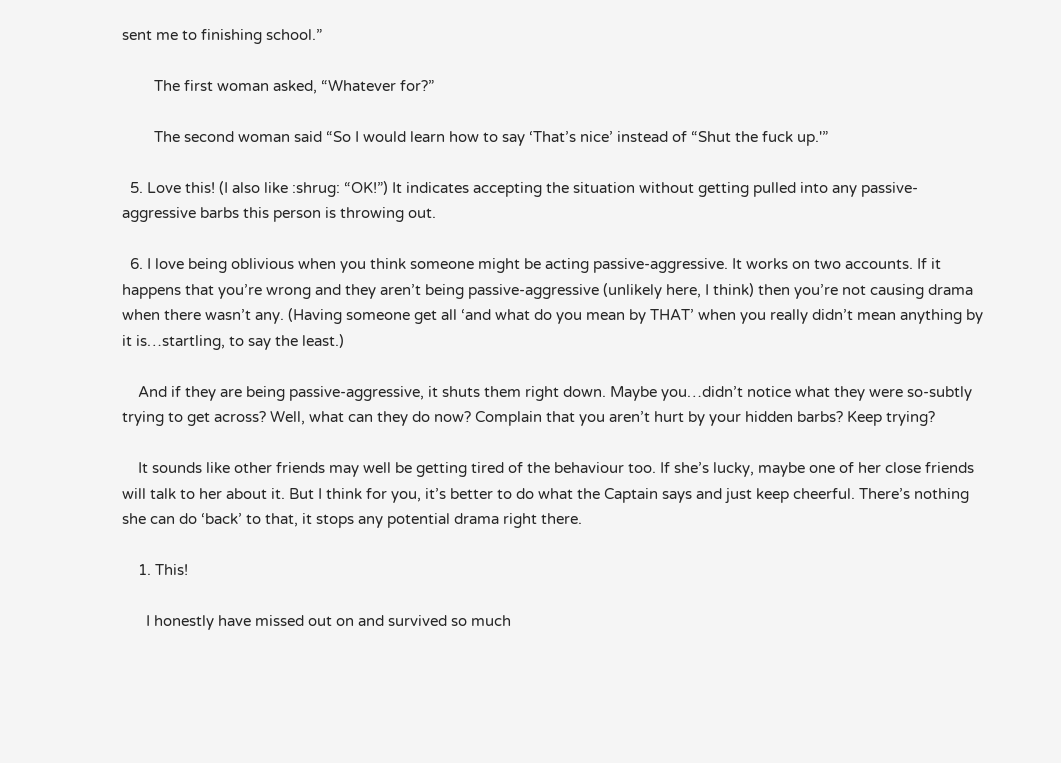sent me to finishing school.”

        The first woman asked, “Whatever for?”

        The second woman said “So I would learn how to say ‘That’s nice’ instead of “Shut the fuck up.'”

  5. Love this! (I also like :shrug: “OK!”) It indicates accepting the situation without getting pulled into any passive-aggressive barbs this person is throwing out.

  6. I love being oblivious when you think someone might be acting passive-aggressive. It works on two accounts. If it happens that you’re wrong and they aren’t being passive-aggressive (unlikely here, I think) then you’re not causing drama when there wasn’t any. (Having someone get all ‘and what do you mean by THAT’ when you really didn’t mean anything by it is…startling, to say the least.)

    And if they are being passive-aggressive, it shuts them right down. Maybe you…didn’t notice what they were so-subtly trying to get across? Well, what can they do now? Complain that you aren’t hurt by your hidden barbs? Keep trying?

    It sounds like other friends may well be getting tired of the behaviour too. If she’s lucky, maybe one of her close friends will talk to her about it. But I think for you, it’s better to do what the Captain says and just keep cheerful. There’s nothing she can do ‘back’ to that, it stops any potential drama right there.

    1. This!

      I honestly have missed out on and survived so much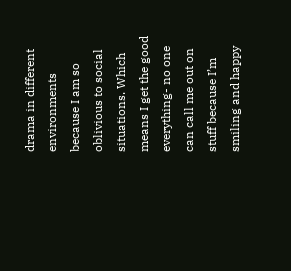drama in different environments because I am so oblivious to social situations. Which means I get the good everything- no one can call me out on stuff because I’m smiling and happy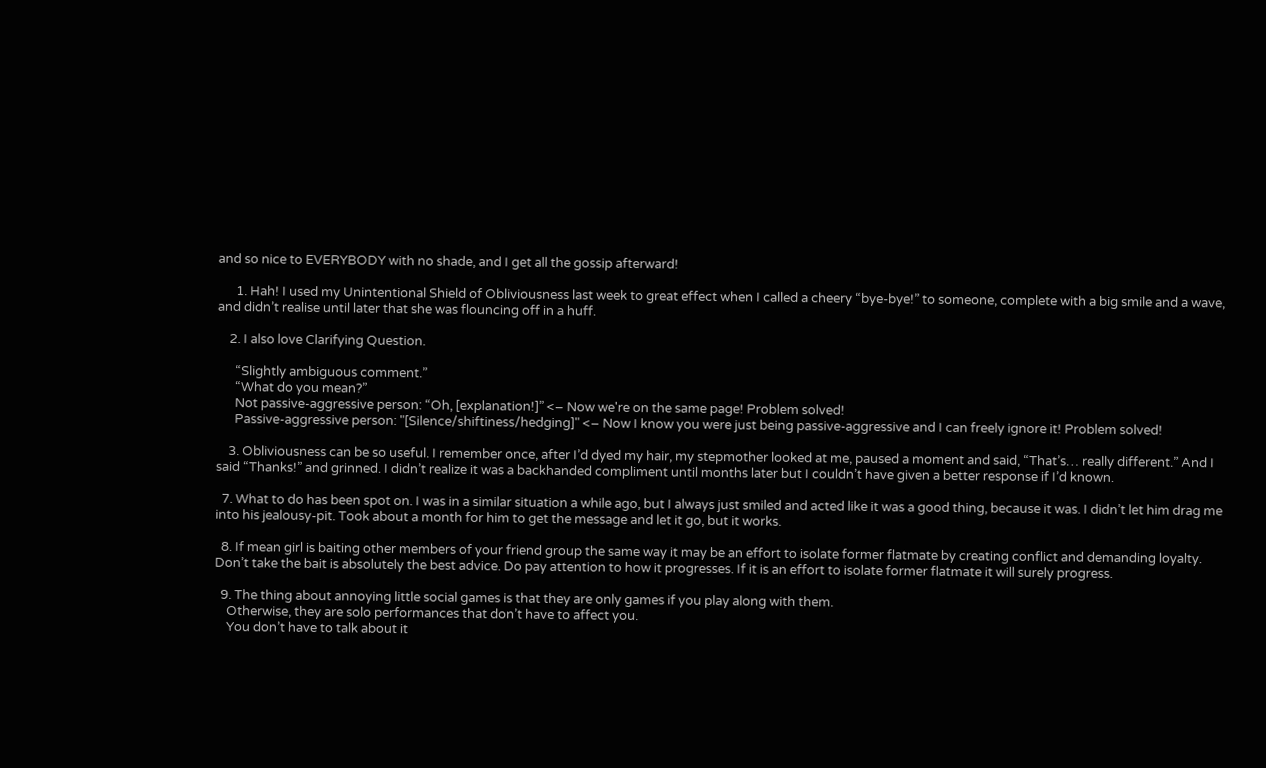and so nice to EVERYBODY with no shade, and I get all the gossip afterward!

      1. Hah! I used my Unintentional Shield of Obliviousness last week to great effect when I called a cheery “bye-bye!” to someone, complete with a big smile and a wave, and didn’t realise until later that she was flouncing off in a huff.

    2. I also love Clarifying Question.

      “Slightly ambiguous comment.”
      “What do you mean?”
      Not passive-aggressive person: “Oh, [explanation!]” <– Now we're on the same page! Problem solved!
      Passive-aggressive person: "[Silence/shiftiness/hedging]" <– Now I know you were just being passive-aggressive and I can freely ignore it! Problem solved!

    3. Obliviousness can be so useful. I remember once, after I’d dyed my hair, my stepmother looked at me, paused a moment and said, “That’s… really different.” And I said “Thanks!” and grinned. I didn’t realize it was a backhanded compliment until months later but I couldn’t have given a better response if I’d known.

  7. What to do has been spot on. I was in a similar situation a while ago, but I always just smiled and acted like it was a good thing, because it was. I didn’t let him drag me into his jealousy-pit. Took about a month for him to get the message and let it go, but it works.

  8. If mean girl is baiting other members of your friend group the same way it may be an effort to isolate former flatmate by creating conflict and demanding loyalty. Don’t take the bait is absolutely the best advice. Do pay attention to how it progresses. If it is an effort to isolate former flatmate it will surely progress.

  9. The thing about annoying little social games is that they are only games if you play along with them.
    Otherwise, they are solo performances that don’t have to affect you.
    You don’t have to talk about it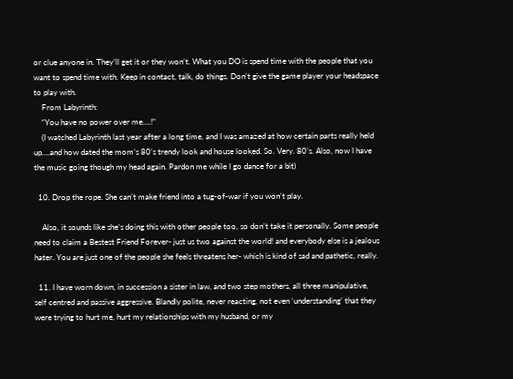or clue anyone in. They’ll get it or they won’t. What you DO is spend time with the people that you want to spend time with. Keep in contact, talk, do things. Don’t give the game player your headspace to play with.
    From Labyrinth:
    “You have no power over me….!”
    (I watched Labyrinth last year after a long time, and I was amazed at how certain parts really held up….and how dated the mom’s 80’s trendy look and house looked. So. Very. 80’s. Also, now I have the music going though my head again. Pardon me while I go dance for a bit)

  10. Drop the rope. She can’t make friend into a tug-of-war if you won’t play.

    Also, it sounds like she’s doing this with other people too, so don’t take it personally. Some people need to claim a Bestest Friend Forever- just us two against the world! and everybody else is a jealous hater. You are just one of the people she feels threatens her- which is kind of sad and pathetic, really.

  11. I have worn down, in succession a sister in law, and two step mothers, all three manipulative, self centred and passive aggressive. Blandly polite, never reacting, not even ‘understanding’ that they were trying to hurt me, hurt my relationships with my husband, or my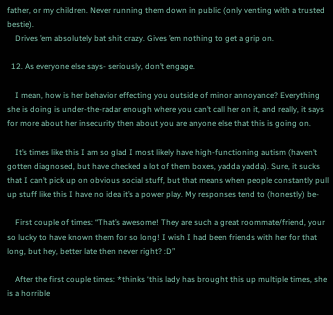father, or my children. Never running them down in public (only venting with a trusted bestie).
    Drives ’em absolutely bat shit crazy. Gives ’em nothing to get a grip on.

  12. As everyone else says- seriously, don’t engage.

    I mean, how is her behavior effecting you outside of minor annoyance? Everything she is doing is under-the-radar enough where you can’t call her on it, and really, it says for more about her insecurity then about you are anyone else that this is going on.

    It’s times like this I am so glad I most likely have high-functioning autism (haven’t gotten diagnosed, but have checked a lot of them boxes, yadda yadda). Sure, it sucks that I can’t pick up on obvious social stuff, but that means when people constantly pull up stuff like this I have no idea it’s a power play. My responses tend to (honestly) be-

    First couple of times: “That’s awesome! They are such a great roommate/friend, your so lucky to have known them for so long! I wish I had been friends with her for that long, but hey, better late then never right? :D”

    After the first couple times: *thinks ‘this lady has brought this up multiple times, she is a horrible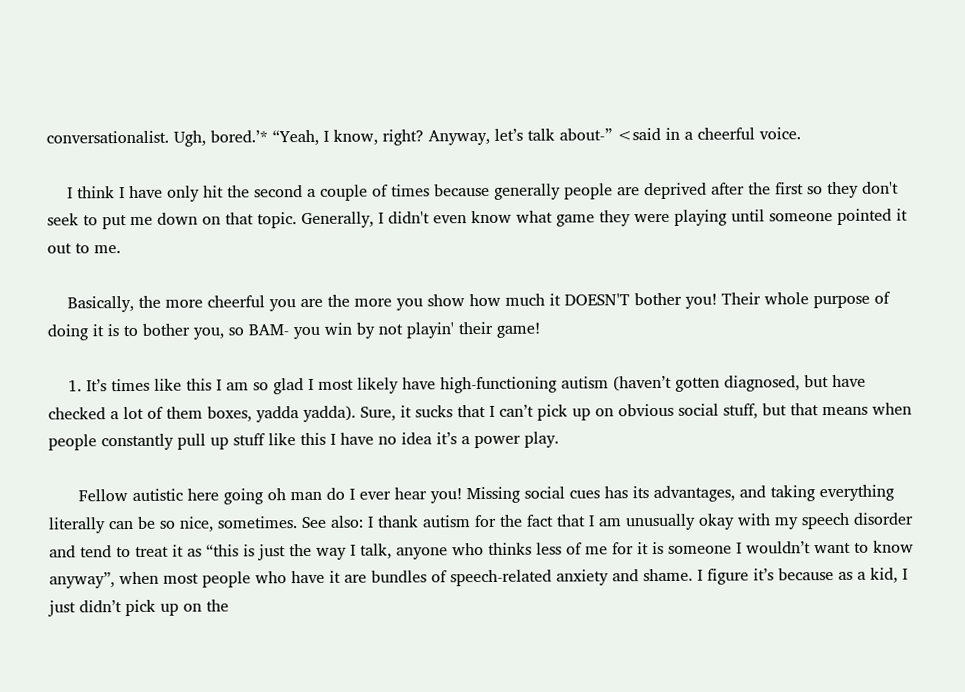conversationalist. Ugh, bored.’* “Yeah, I know, right? Anyway, let’s talk about-” <said in a cheerful voice.

    I think I have only hit the second a couple of times because generally people are deprived after the first so they don't seek to put me down on that topic. Generally, I didn't even know what game they were playing until someone pointed it out to me.

    Basically, the more cheerful you are the more you show how much it DOESN'T bother you! Their whole purpose of doing it is to bother you, so BAM- you win by not playin' their game!

    1. It’s times like this I am so glad I most likely have high-functioning autism (haven’t gotten diagnosed, but have checked a lot of them boxes, yadda yadda). Sure, it sucks that I can’t pick up on obvious social stuff, but that means when people constantly pull up stuff like this I have no idea it’s a power play.

      Fellow autistic here going oh man do I ever hear you! Missing social cues has its advantages, and taking everything literally can be so nice, sometimes. See also: I thank autism for the fact that I am unusually okay with my speech disorder and tend to treat it as “this is just the way I talk, anyone who thinks less of me for it is someone I wouldn’t want to know anyway”, when most people who have it are bundles of speech-related anxiety and shame. I figure it’s because as a kid, I just didn’t pick up on the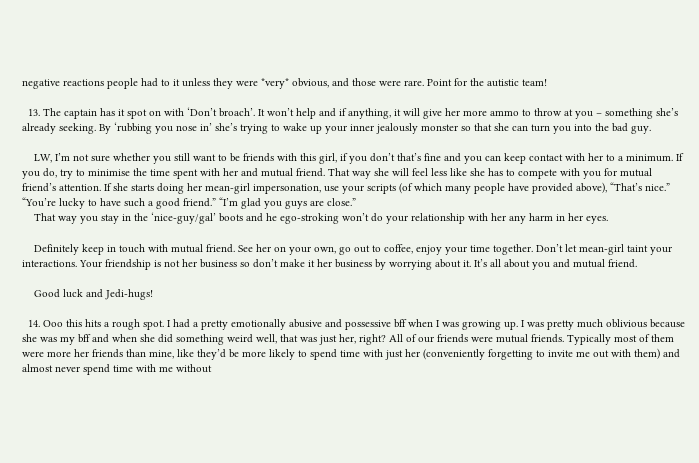negative reactions people had to it unless they were *very* obvious, and those were rare. Point for the autistic team!

  13. The captain has it spot on with ‘Don’t broach’. It won’t help and if anything, it will give her more ammo to throw at you – something she’s already seeking. By ‘rubbing you nose in’ she’s trying to wake up your inner jealously monster so that she can turn you into the bad guy.

    LW, I’m not sure whether you still want to be friends with this girl, if you don’t that’s fine and you can keep contact with her to a minimum. If you do, try to minimise the time spent with her and mutual friend. That way she will feel less like she has to compete with you for mutual friend’s attention. If she starts doing her mean-girl impersonation, use your scripts (of which many people have provided above), “That’s nice.” “You’re lucky to have such a good friend.” “I’m glad you guys are close.”
    That way you stay in the ‘nice-guy/gal’ boots and he ego-stroking won’t do your relationship with her any harm in her eyes.

    Definitely keep in touch with mutual friend. See her on your own, go out to coffee, enjoy your time together. Don’t let mean-girl taint your interactions. Your friendship is not her business so don’t make it her business by worrying about it. It’s all about you and mutual friend.

    Good luck and Jedi-hugs!

  14. Ooo this hits a rough spot. I had a pretty emotionally abusive and possessive bff when I was growing up. I was pretty much oblivious because she was my bff and when she did something weird well, that was just her, right? All of our friends were mutual friends. Typically most of them were more her friends than mine, like they’d be more likely to spend time with just her (conveniently forgetting to invite me out with them) and almost never spend time with me without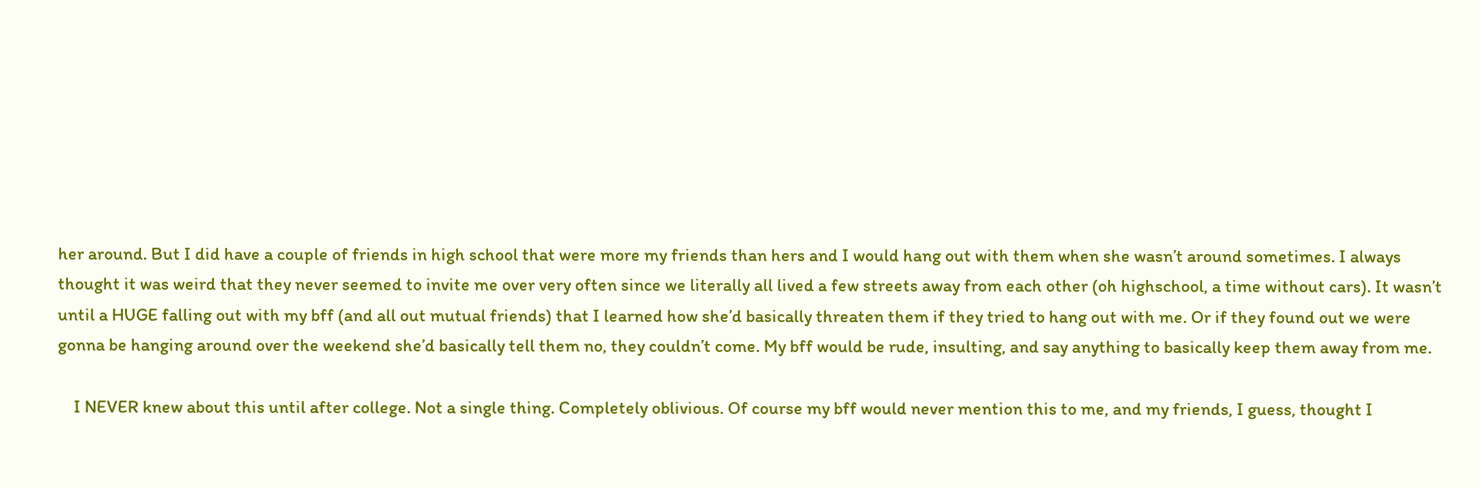her around. But I did have a couple of friends in high school that were more my friends than hers and I would hang out with them when she wasn’t around sometimes. I always thought it was weird that they never seemed to invite me over very often since we literally all lived a few streets away from each other (oh highschool, a time without cars). It wasn’t until a HUGE falling out with my bff (and all out mutual friends) that I learned how she’d basically threaten them if they tried to hang out with me. Or if they found out we were gonna be hanging around over the weekend she’d basically tell them no, they couldn’t come. My bff would be rude, insulting, and say anything to basically keep them away from me.

    I NEVER knew about this until after college. Not a single thing. Completely oblivious. Of course my bff would never mention this to me, and my friends, I guess, thought I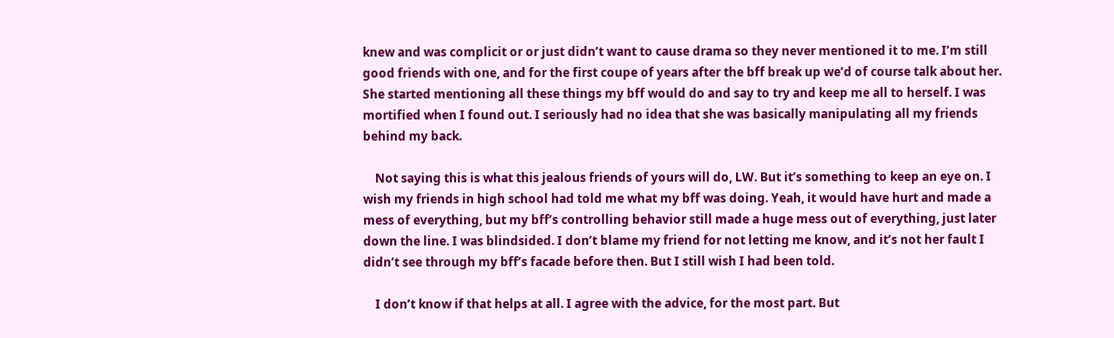knew and was complicit or or just didn’t want to cause drama so they never mentioned it to me. I’m still good friends with one, and for the first coupe of years after the bff break up we’d of course talk about her. She started mentioning all these things my bff would do and say to try and keep me all to herself. I was mortified when I found out. I seriously had no idea that she was basically manipulating all my friends behind my back.

    Not saying this is what this jealous friends of yours will do, LW. But it’s something to keep an eye on. I wish my friends in high school had told me what my bff was doing. Yeah, it would have hurt and made a mess of everything, but my bff’s controlling behavior still made a huge mess out of everything, just later down the line. I was blindsided. I don’t blame my friend for not letting me know, and it’s not her fault I didn’t see through my bff’s facade before then. But I still wish I had been told.

    I don’t know if that helps at all. I agree with the advice, for the most part. But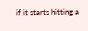if it starts hitting a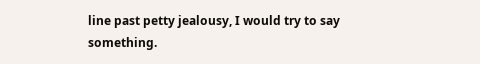line past petty jealousy, I would try to say something.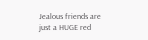Jealous friends are just a HUGE red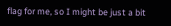flag for me, so I might be just a bit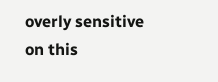overly sensitive on this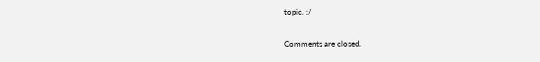topic. :/

Comments are closed.